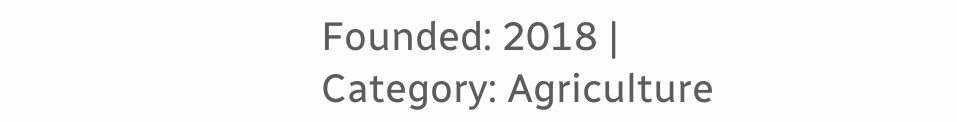Founded: 2018 | Category: Agriculture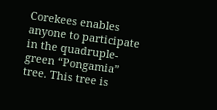Corekees enables anyone to participate in the quadruple-green “Pongamia” tree. This tree is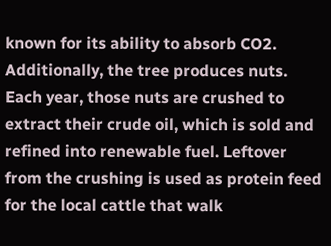known for its ability to absorb CO2. Additionally, the tree produces nuts. Each year, those nuts are crushed to extract their crude oil, which is sold and refined into renewable fuel. Leftover from the crushing is used as protein feed for the local cattle that walk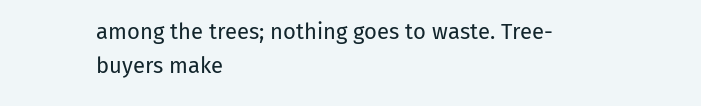among the trees; nothing goes to waste. Tree-buyers make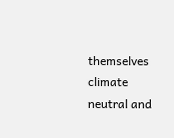themselves climate neutral and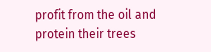profit from the oil and protein their trees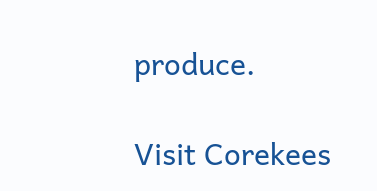produce.

Visit Corekees